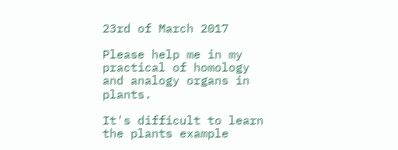23rd of March 2017

Please help me in my practical of homology and analogy organs in plants.

It's difficult to learn the plants example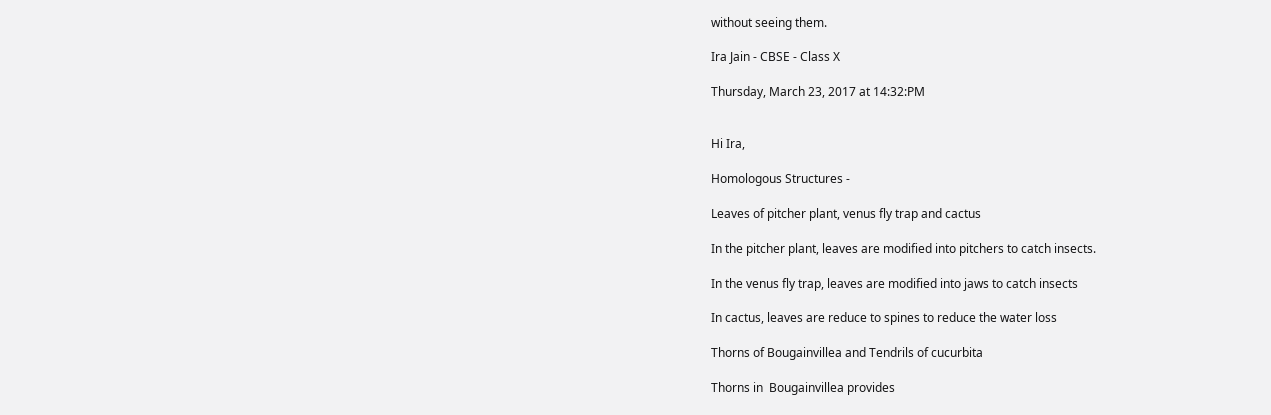without seeing them.

Ira Jain - CBSE - Class X

Thursday, March 23, 2017 at 14:32:PM


Hi Ira,

Homologous Structures -

Leaves of pitcher plant, venus fly trap and cactus

In the pitcher plant, leaves are modified into pitchers to catch insects.

In the venus fly trap, leaves are modified into jaws to catch insects

In cactus, leaves are reduce to spines to reduce the water loss

Thorns of Bougainvillea and Tendrils of cucurbita

Thorns in  Bougainvillea provides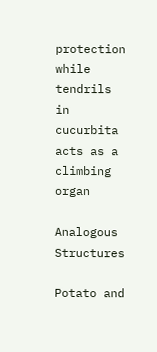protection while tendrils in cucurbita acts as a climbing organ

Analogous Structures

Potato and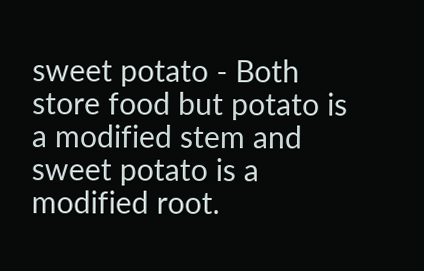sweet potato - Both store food but potato is a modified stem and sweet potato is a modified root.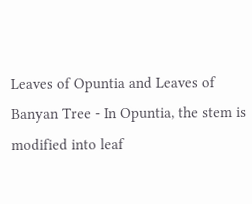Leaves of Opuntia and Leaves of Banyan Tree - In Opuntia, the stem is modified into leaf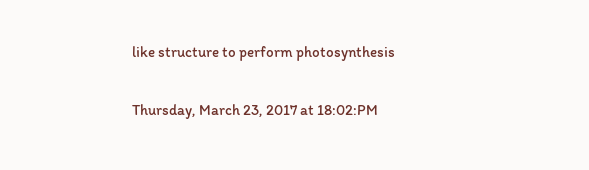like structure to perform photosynthesis

Thursday, March 23, 2017 at 18:02:PM